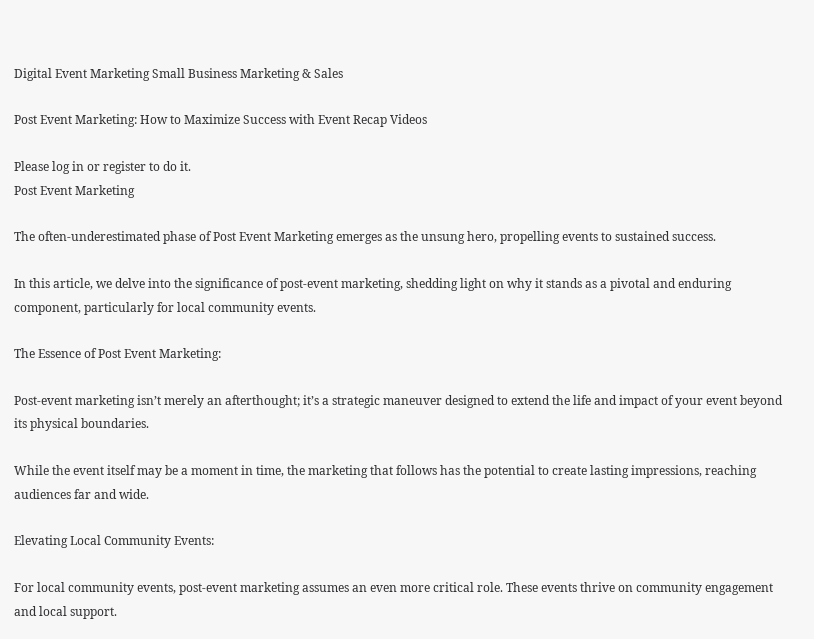Digital Event Marketing Small Business Marketing & Sales

Post Event Marketing: How to Maximize Success with Event Recap Videos

Please log in or register to do it.
Post Event Marketing

The often-underestimated phase of Post Event Marketing emerges as the unsung hero, propelling events to sustained success.

In this article, we delve into the significance of post-event marketing, shedding light on why it stands as a pivotal and enduring component, particularly for local community events.

The Essence of Post Event Marketing:

Post-event marketing isn’t merely an afterthought; it’s a strategic maneuver designed to extend the life and impact of your event beyond its physical boundaries.

While the event itself may be a moment in time, the marketing that follows has the potential to create lasting impressions, reaching audiences far and wide.

Elevating Local Community Events:

For local community events, post-event marketing assumes an even more critical role. These events thrive on community engagement and local support.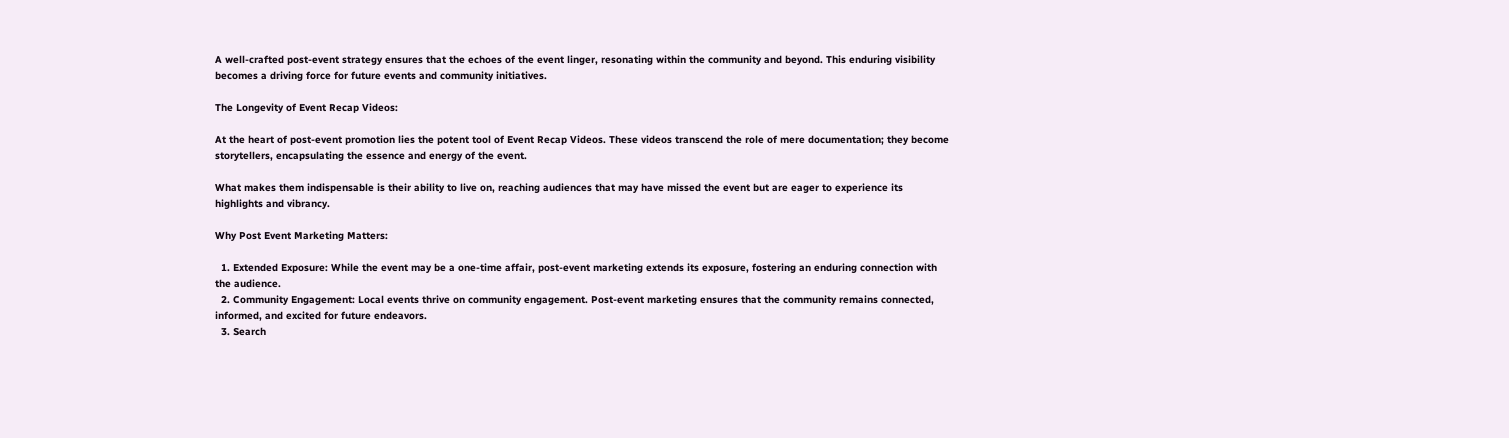A well-crafted post-event strategy ensures that the echoes of the event linger, resonating within the community and beyond. This enduring visibility becomes a driving force for future events and community initiatives.

The Longevity of Event Recap Videos:

At the heart of post-event promotion lies the potent tool of Event Recap Videos. These videos transcend the role of mere documentation; they become storytellers, encapsulating the essence and energy of the event.

What makes them indispensable is their ability to live on, reaching audiences that may have missed the event but are eager to experience its highlights and vibrancy.

Why Post Event Marketing Matters:

  1. Extended Exposure: While the event may be a one-time affair, post-event marketing extends its exposure, fostering an enduring connection with the audience.
  2. Community Engagement: Local events thrive on community engagement. Post-event marketing ensures that the community remains connected, informed, and excited for future endeavors.
  3. Search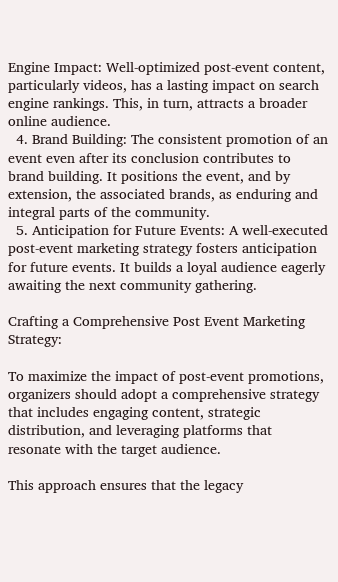Engine Impact: Well-optimized post-event content, particularly videos, has a lasting impact on search engine rankings. This, in turn, attracts a broader online audience.
  4. Brand Building: The consistent promotion of an event even after its conclusion contributes to brand building. It positions the event, and by extension, the associated brands, as enduring and integral parts of the community.
  5. Anticipation for Future Events: A well-executed post-event marketing strategy fosters anticipation for future events. It builds a loyal audience eagerly awaiting the next community gathering.

Crafting a Comprehensive Post Event Marketing Strategy:

To maximize the impact of post-event promotions, organizers should adopt a comprehensive strategy that includes engaging content, strategic distribution, and leveraging platforms that resonate with the target audience.

This approach ensures that the legacy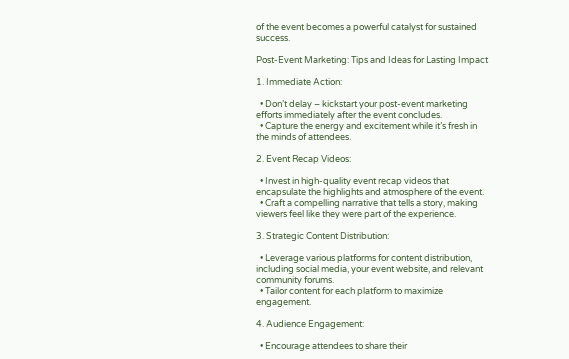of the event becomes a powerful catalyst for sustained success.

Post-Event Marketing: Tips and Ideas for Lasting Impact

1. Immediate Action:

  • Don’t delay – kickstart your post-event marketing efforts immediately after the event concludes.
  • Capture the energy and excitement while it’s fresh in the minds of attendees.

2. Event Recap Videos:

  • Invest in high-quality event recap videos that encapsulate the highlights and atmosphere of the event.
  • Craft a compelling narrative that tells a story, making viewers feel like they were part of the experience.

3. Strategic Content Distribution:

  • Leverage various platforms for content distribution, including social media, your event website, and relevant community forums.
  • Tailor content for each platform to maximize engagement.

4. Audience Engagement:

  • Encourage attendees to share their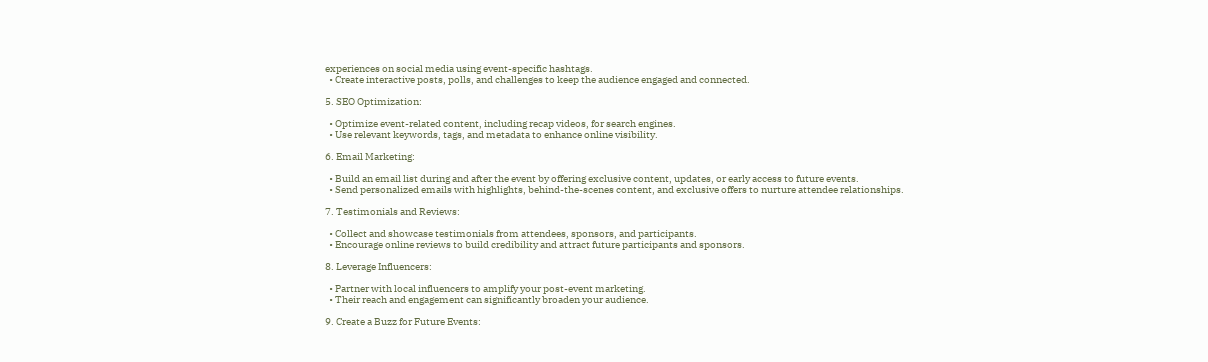experiences on social media using event-specific hashtags.
  • Create interactive posts, polls, and challenges to keep the audience engaged and connected.

5. SEO Optimization:

  • Optimize event-related content, including recap videos, for search engines.
  • Use relevant keywords, tags, and metadata to enhance online visibility.

6. Email Marketing:

  • Build an email list during and after the event by offering exclusive content, updates, or early access to future events.
  • Send personalized emails with highlights, behind-the-scenes content, and exclusive offers to nurture attendee relationships.

7. Testimonials and Reviews:

  • Collect and showcase testimonials from attendees, sponsors, and participants.
  • Encourage online reviews to build credibility and attract future participants and sponsors.

8. Leverage Influencers:

  • Partner with local influencers to amplify your post-event marketing.
  • Their reach and engagement can significantly broaden your audience.

9. Create a Buzz for Future Events: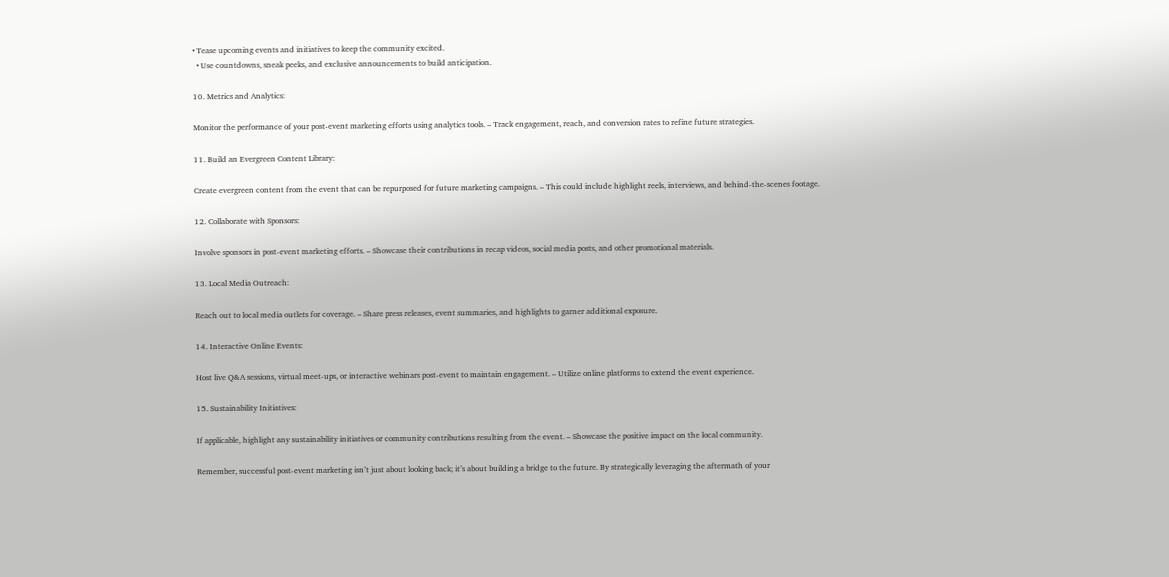• Tease upcoming events and initiatives to keep the community excited.
  • Use countdowns, sneak peeks, and exclusive announcements to build anticipation.

10. Metrics and Analytics:

Monitor the performance of your post-event marketing efforts using analytics tools. – Track engagement, reach, and conversion rates to refine future strategies.

11. Build an Evergreen Content Library:

Create evergreen content from the event that can be repurposed for future marketing campaigns. – This could include highlight reels, interviews, and behind-the-scenes footage.

12. Collaborate with Sponsors:

Involve sponsors in post-event marketing efforts. – Showcase their contributions in recap videos, social media posts, and other promotional materials.

13. Local Media Outreach:

Reach out to local media outlets for coverage. – Share press releases, event summaries, and highlights to garner additional exposure.

14. Interactive Online Events:

Host live Q&A sessions, virtual meet-ups, or interactive webinars post-event to maintain engagement. – Utilize online platforms to extend the event experience.

15. Sustainability Initiatives:

If applicable, highlight any sustainability initiatives or community contributions resulting from the event. – Showcase the positive impact on the local community.

Remember, successful post-event marketing isn’t just about looking back; it’s about building a bridge to the future. By strategically leveraging the aftermath of your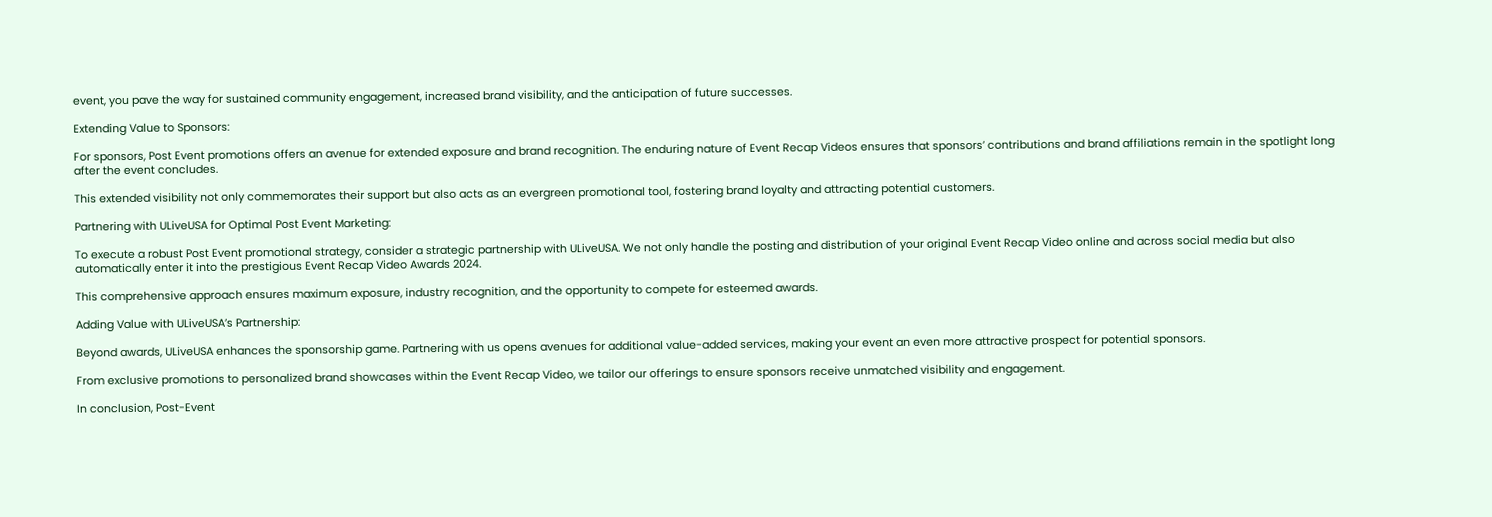event, you pave the way for sustained community engagement, increased brand visibility, and the anticipation of future successes.

Extending Value to Sponsors:

For sponsors, Post Event promotions offers an avenue for extended exposure and brand recognition. The enduring nature of Event Recap Videos ensures that sponsors’ contributions and brand affiliations remain in the spotlight long after the event concludes.

This extended visibility not only commemorates their support but also acts as an evergreen promotional tool, fostering brand loyalty and attracting potential customers.

Partnering with ULiveUSA for Optimal Post Event Marketing:

To execute a robust Post Event promotional strategy, consider a strategic partnership with ULiveUSA. We not only handle the posting and distribution of your original Event Recap Video online and across social media but also automatically enter it into the prestigious Event Recap Video Awards 2024.

This comprehensive approach ensures maximum exposure, industry recognition, and the opportunity to compete for esteemed awards.

Adding Value with ULiveUSA’s Partnership:

Beyond awards, ULiveUSA enhances the sponsorship game. Partnering with us opens avenues for additional value-added services, making your event an even more attractive prospect for potential sponsors.

From exclusive promotions to personalized brand showcases within the Event Recap Video, we tailor our offerings to ensure sponsors receive unmatched visibility and engagement.

In conclusion, Post-Event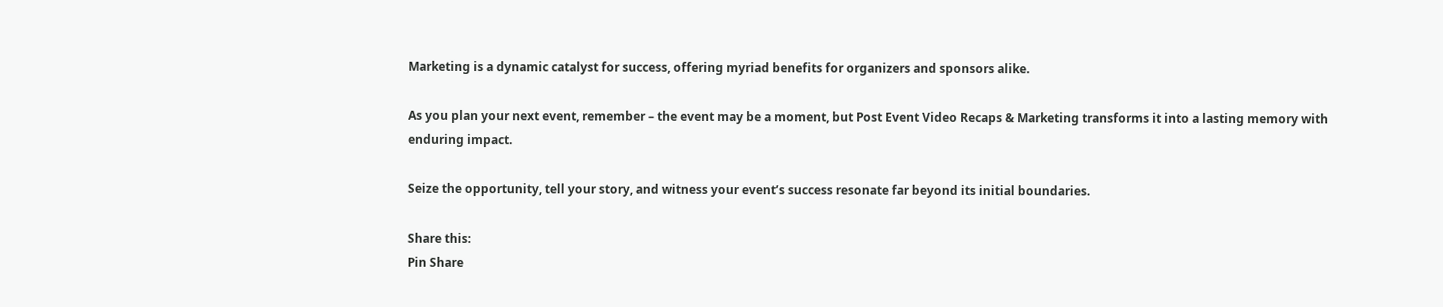Marketing is a dynamic catalyst for success, offering myriad benefits for organizers and sponsors alike.

As you plan your next event, remember – the event may be a moment, but Post Event Video Recaps & Marketing transforms it into a lasting memory with enduring impact.

Seize the opportunity, tell your story, and witness your event’s success resonate far beyond its initial boundaries.

Share this:
Pin Share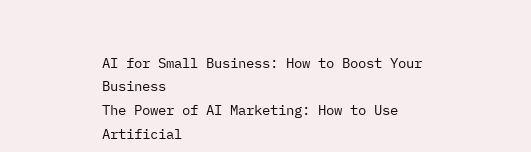AI for Small Business: How to Boost Your Business
The Power of AI Marketing: How to Use Artificial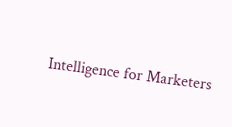Intelligence for Marketers